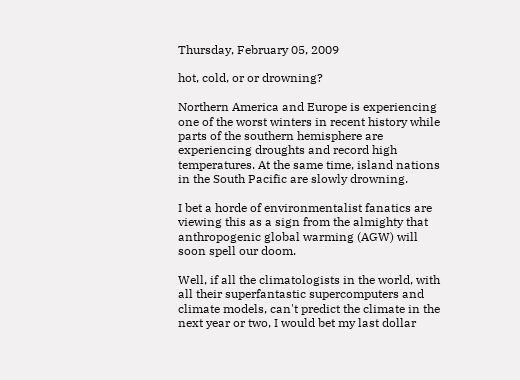Thursday, February 05, 2009

hot, cold, or or drowning?

Northern America and Europe is experiencing one of the worst winters in recent history while parts of the southern hemisphere are experiencing droughts and record high temperatures. At the same time, island nations in the South Pacific are slowly drowning.

I bet a horde of environmentalist fanatics are viewing this as a sign from the almighty that anthropogenic global warming (AGW) will soon spell our doom.

Well, if all the climatologists in the world, with all their superfantastic supercomputers and climate models, can't predict the climate in the next year or two, I would bet my last dollar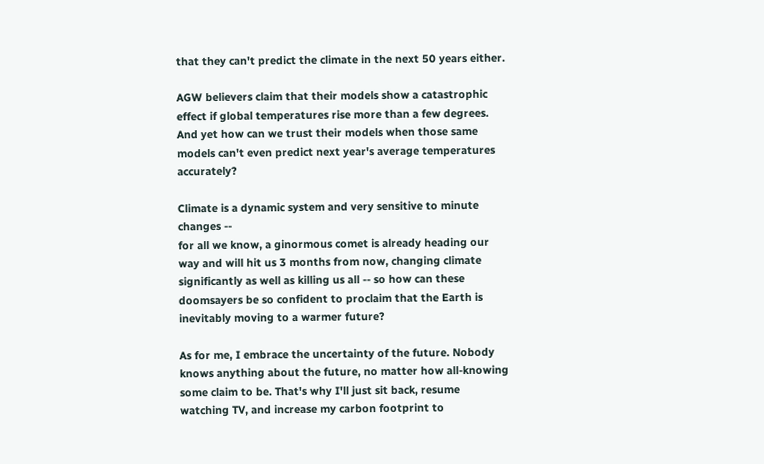that they can't predict the climate in the next 50 years either.

AGW believers claim that their models show a catastrophic effect if global temperatures rise more than a few degrees. And yet how can we trust their models when those same models can't even predict next year's average temperatures accurately?

Climate is a dynamic system and very sensitive to minute changes --
for all we know, a ginormous comet is already heading our way and will hit us 3 months from now, changing climate significantly as well as killing us all -- so how can these doomsayers be so confident to proclaim that the Earth is inevitably moving to a warmer future?

As for me, I embrace the uncertainty of the future. Nobody knows anything about the future, no matter how all-knowing some claim to be. That's why I'll just sit back, resume watching TV, and increase my carbon footprint to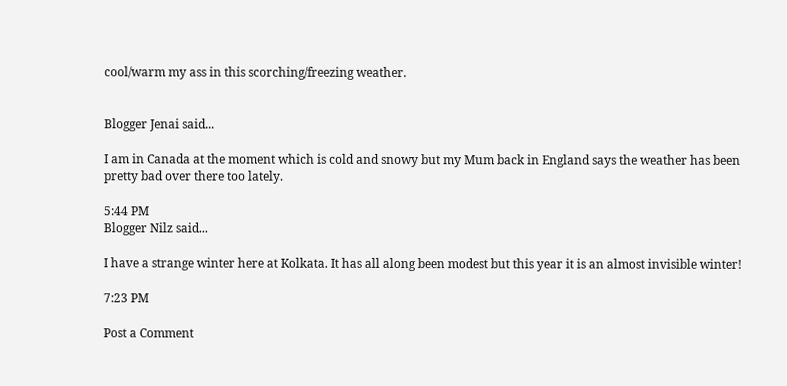cool/warm my ass in this scorching/freezing weather.


Blogger Jenai said...

I am in Canada at the moment which is cold and snowy but my Mum back in England says the weather has been pretty bad over there too lately.

5:44 PM
Blogger Nilz said...

I have a strange winter here at Kolkata. It has all along been modest but this year it is an almost invisible winter!

7:23 PM

Post a Comment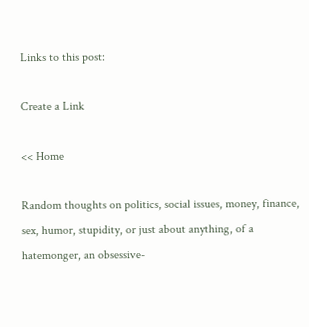Links to this post:

Create a Link

<< Home

Random thoughts on politics, social issues, money, finance, sex, humor, stupidity, or just about anything, of a hatemonger, an obsessive-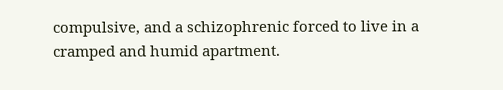compulsive, and a schizophrenic forced to live in a cramped and humid apartment.